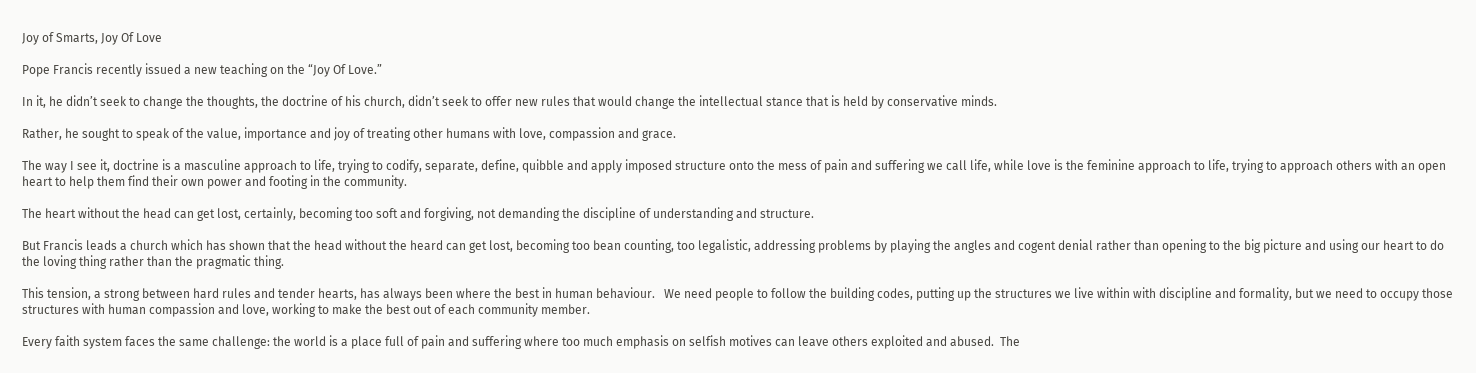Joy of Smarts, Joy Of Love

Pope Francis recently issued a new teaching on the “Joy Of Love.”

In it, he didn’t seek to change the thoughts, the doctrine of his church, didn’t seek to offer new rules that would change the intellectual stance that is held by conservative minds.

Rather, he sought to speak of the value, importance and joy of treating other humans with love, compassion and grace.

The way I see it, doctrine is a masculine approach to life, trying to codify, separate, define, quibble and apply imposed structure onto the mess of pain and suffering we call life, while love is the feminine approach to life, trying to approach others with an open heart to help them find their own power and footing in the community.

The heart without the head can get lost, certainly, becoming too soft and forgiving, not demanding the discipline of understanding and structure.

But Francis leads a church which has shown that the head without the heard can get lost, becoming too bean counting, too legalistic, addressing problems by playing the angles and cogent denial rather than opening to the big picture and using our heart to do the loving thing rather than the pragmatic thing.

This tension, a strong between hard rules and tender hearts, has always been where the best in human behaviour.   We need people to follow the building codes, putting up the structures we live within with discipline and formality, but we need to occupy those structures with human compassion and love, working to make the best out of each community member.

Every faith system faces the same challenge: the world is a place full of pain and suffering where too much emphasis on selfish motives can leave others exploited and abused.  The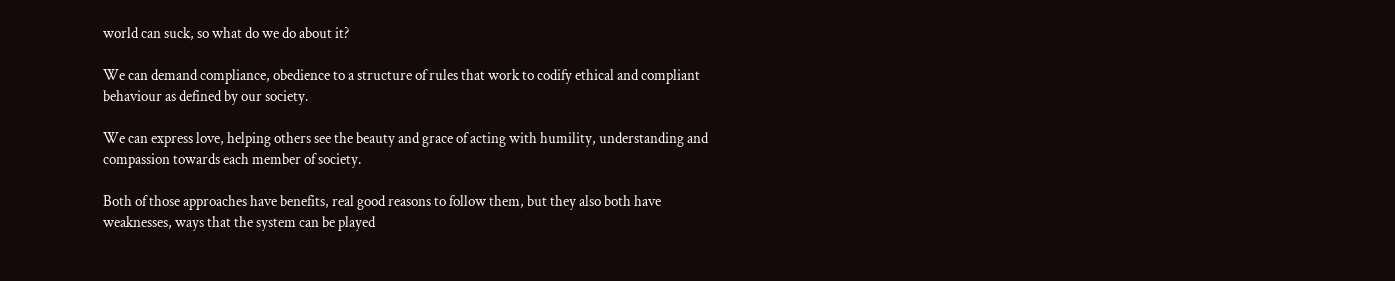world can suck, so what do we do about it?

We can demand compliance, obedience to a structure of rules that work to codify ethical and compliant behaviour as defined by our society.

We can express love, helping others see the beauty and grace of acting with humility, understanding and compassion towards each member of society.

Both of those approaches have benefits, real good reasons to follow them, but they also both have weaknesses, ways that the system can be played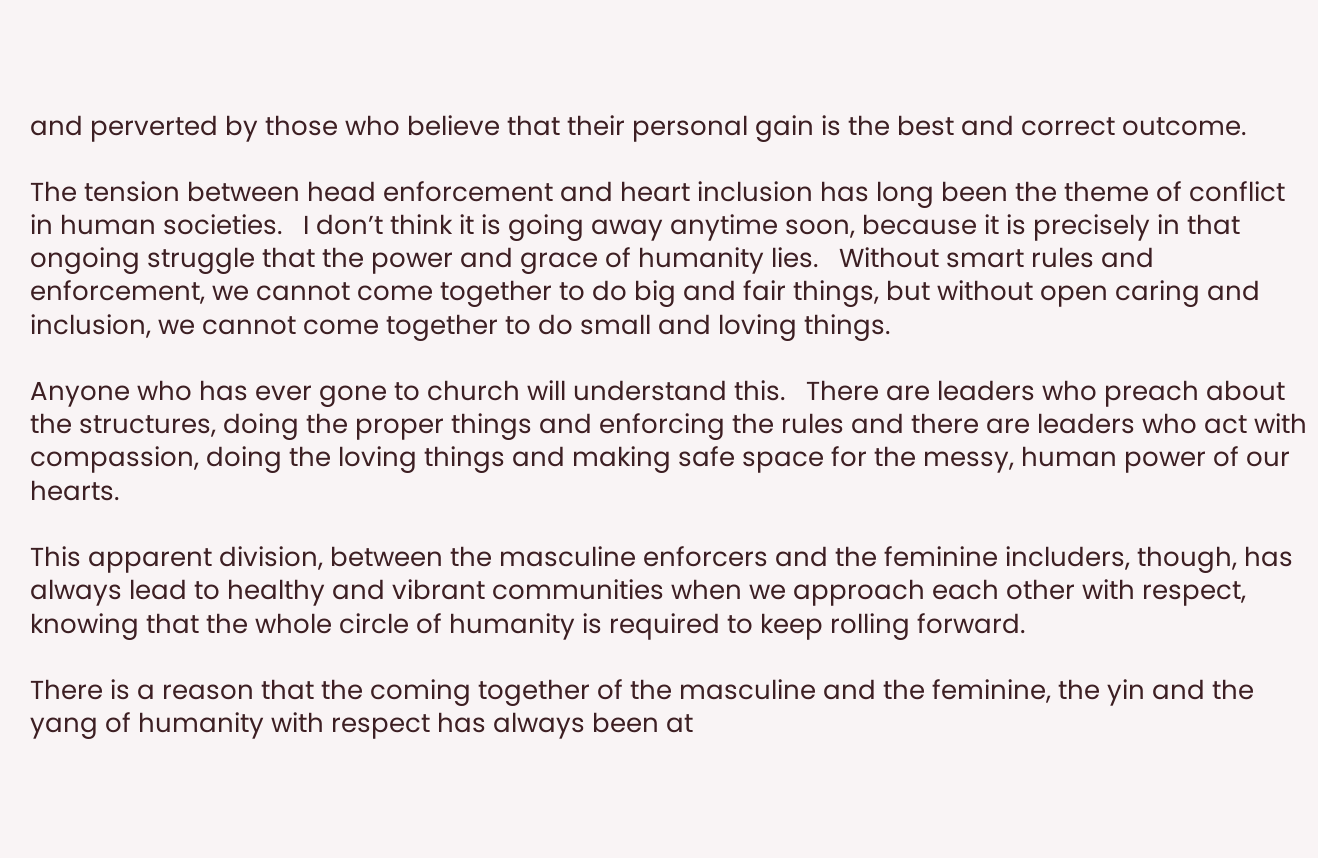and perverted by those who believe that their personal gain is the best and correct outcome.

The tension between head enforcement and heart inclusion has long been the theme of conflict in human societies.   I don’t think it is going away anytime soon, because it is precisely in that ongoing struggle that the power and grace of humanity lies.   Without smart rules and enforcement, we cannot come together to do big and fair things, but without open caring and inclusion, we cannot come together to do small and loving things.

Anyone who has ever gone to church will understand this.   There are leaders who preach about the structures, doing the proper things and enforcing the rules and there are leaders who act with compassion, doing the loving things and making safe space for the messy, human power of our hearts.

This apparent division, between the masculine enforcers and the feminine includers, though, has always lead to healthy and vibrant communities when we approach each other with respect, knowing that the whole circle of humanity is required to keep rolling forward.

There is a reason that the coming together of the masculine and the feminine, the yin and the yang of humanity with respect has always been at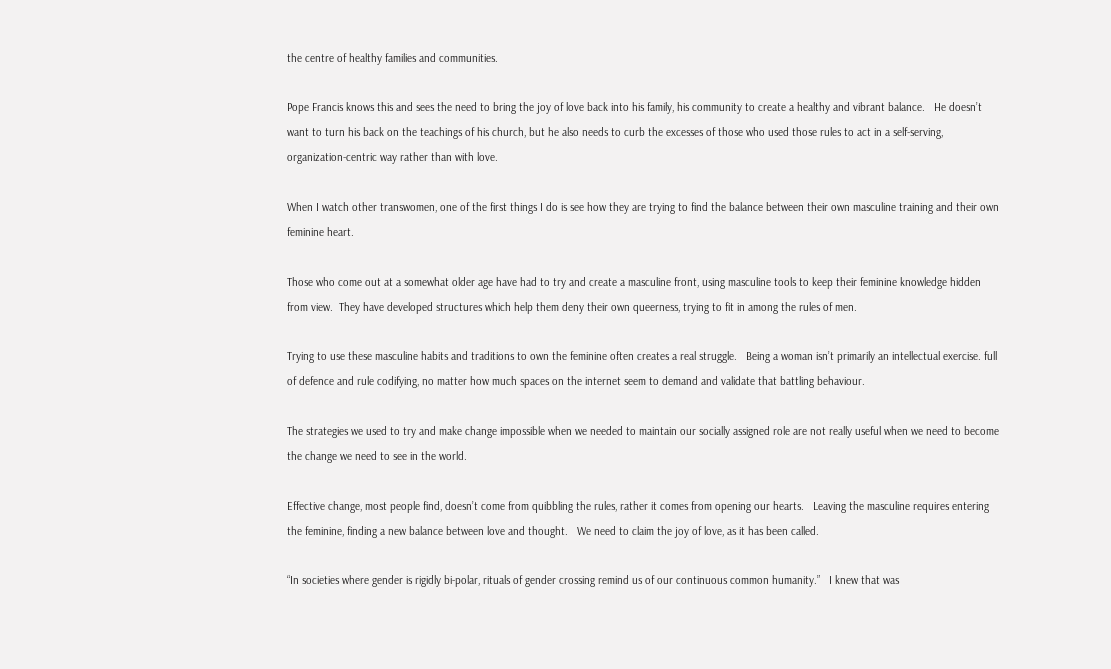the centre of healthy families and communities.

Pope Francis knows this and sees the need to bring the joy of love back into his family, his community to create a healthy and vibrant balance.   He doesn’t want to turn his back on the teachings of his church, but he also needs to curb the excesses of those who used those rules to act in a self-serving, organization-centric way rather than with love.

When I watch other transwomen, one of the first things I do is see how they are trying to find the balance between their own masculine training and their own feminine heart.

Those who come out at a somewhat older age have had to try and create a masculine front, using masculine tools to keep their feminine knowledge hidden from view.  They have developed structures which help them deny their own queerness, trying to fit in among the rules of men.

Trying to use these masculine habits and traditions to own the feminine often creates a real struggle.   Being a woman isn’t primarily an intellectual exercise. full of defence and rule codifying, no matter how much spaces on the internet seem to demand and validate that battling behaviour.

The strategies we used to try and make change impossible when we needed to maintain our socially assigned role are not really useful when we need to become the change we need to see in the world.

Effective change, most people find, doesn’t come from quibbling the rules, rather it comes from opening our hearts.   Leaving the masculine requires entering the feminine, finding a new balance between love and thought.   We need to claim the joy of love, as it has been called.

“In societies where gender is rigidly bi-polar, rituals of gender crossing remind us of our continuous common humanity.”   I knew that was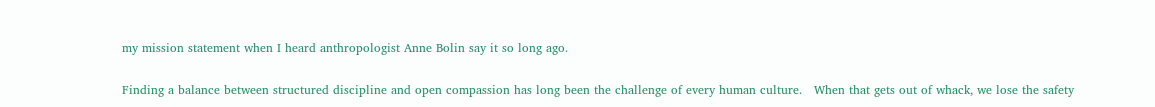my mission statement when I heard anthropologist Anne Bolin say it so long ago.

Finding a balance between structured discipline and open compassion has long been the challenge of every human culture.   When that gets out of whack, we lose the safety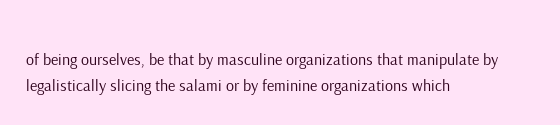of being ourselves, be that by masculine organizations that manipulate by legalistically slicing the salami or by feminine organizations which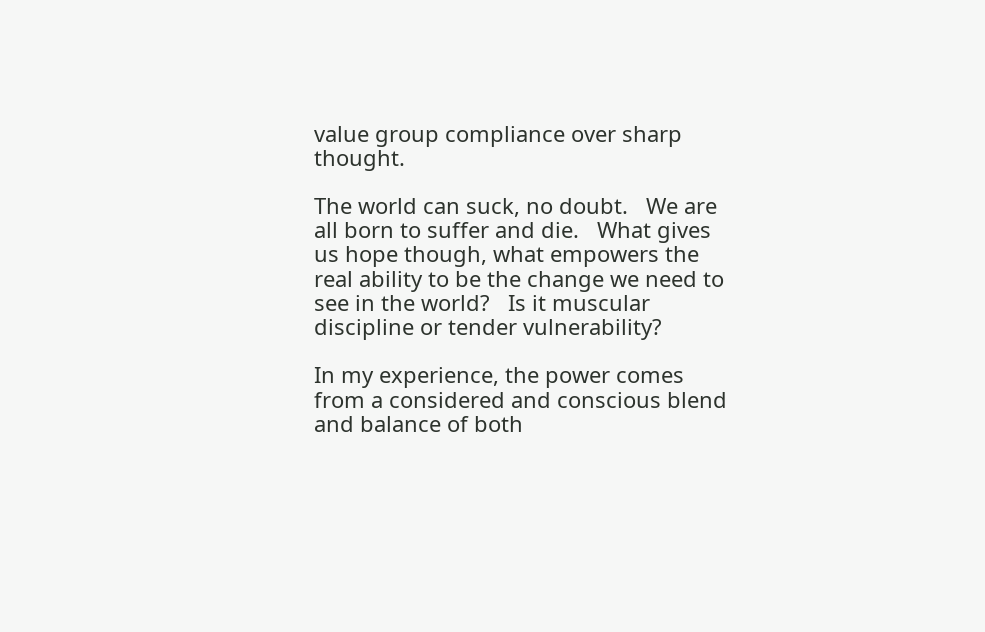value group compliance over sharp thought.

The world can suck, no doubt.   We are all born to suffer and die.   What gives us hope though, what empowers the real ability to be the change we need to see in the world?   Is it muscular discipline or tender vulnerability?

In my experience, the power comes from a considered and conscious blend and balance of both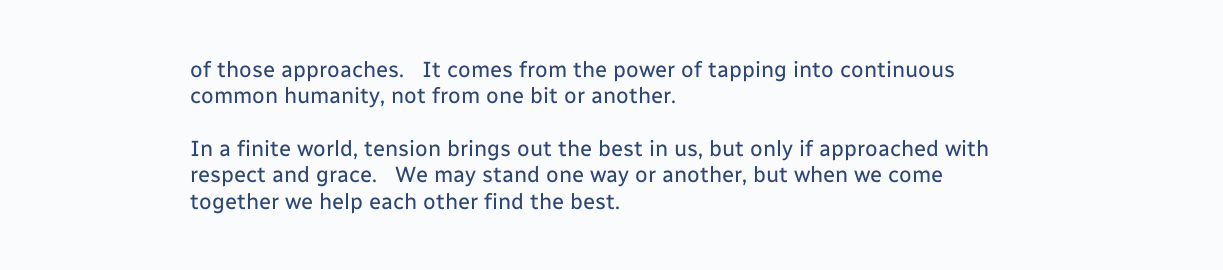of those approaches.   It comes from the power of tapping into continuous common humanity, not from one bit or another.

In a finite world, tension brings out the best in us, but only if approached with respect and grace.   We may stand one way or another, but when we come together we help each other find the best.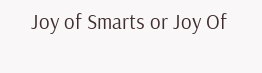Joy of Smarts or Joy Of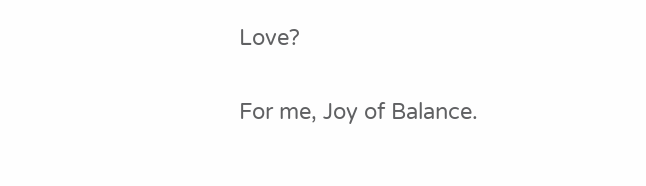Love?

For me, Joy of Balance.